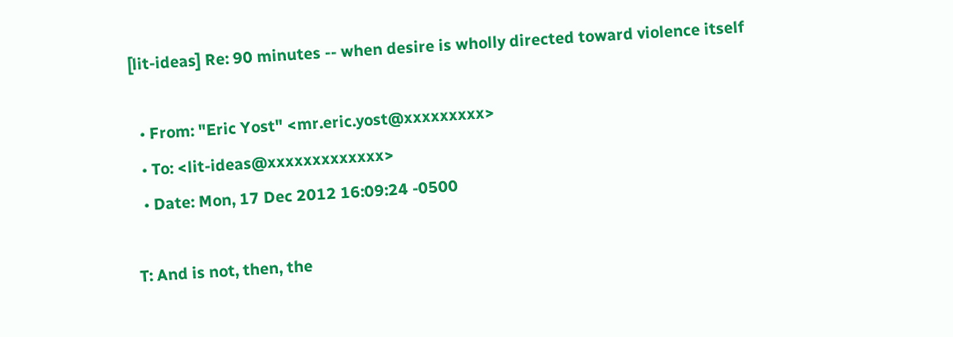[lit-ideas] Re: 90 minutes -- when desire is wholly directed toward violence itself

  • From: "Eric Yost" <mr.eric.yost@xxxxxxxxx>
  • To: <lit-ideas@xxxxxxxxxxxxx>
  • Date: Mon, 17 Dec 2012 16:09:24 -0500

T: And is not, then, the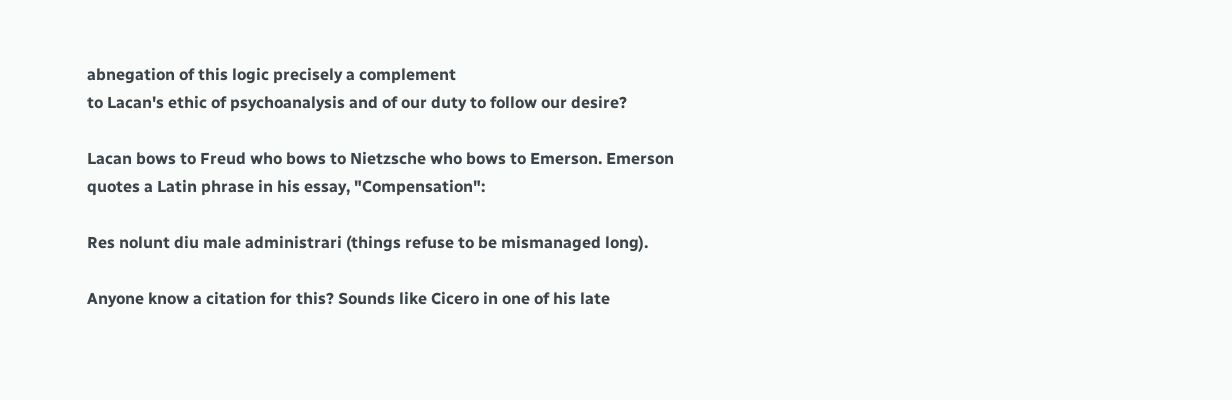abnegation of this logic precisely a complement
to Lacan's ethic of psychoanalysis and of our duty to follow our desire?

Lacan bows to Freud who bows to Nietzsche who bows to Emerson. Emerson
quotes a Latin phrase in his essay, "Compensation":

Res nolunt diu male administrari (things refuse to be mismanaged long).

Anyone know a citation for this? Sounds like Cicero in one of his late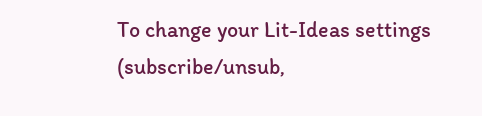To change your Lit-Ideas settings (subscribe/unsub,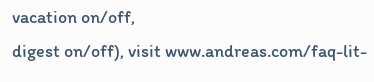vacation on/off,
digest on/off), visit www.andreas.com/faq-lit-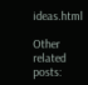ideas.html

Other related posts: